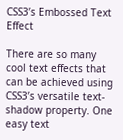CSS3’s Embossed Text Effect

There are so many cool text effects that can be achieved using CSS3’s versatile text-shadow property. One easy text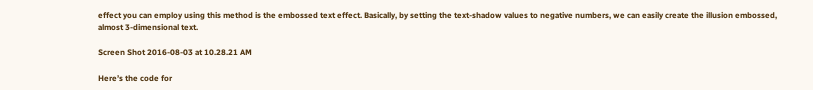effect you can employ using this method is the embossed text effect. Basically, by setting the text-shadow values to negative numbers, we can easily create the illusion embossed, almost 3-dimensional text.

Screen Shot 2016-08-03 at 10.28.21 AM

Here’s the code for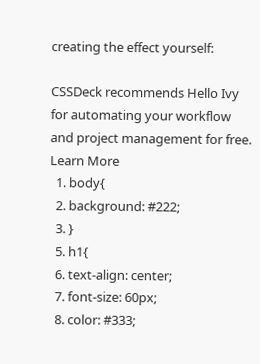creating the effect yourself:

CSSDeck recommends Hello Ivy for automating your workflow and project management for free. Learn More
  1. body{
  2. background: #222;
  3. }
  5. h1{
  6. text-align: center;
  7. font-size: 60px;
  8. color: #333;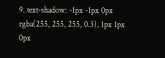9. text-shadow: -1px -1px 0px rgba(255, 255, 255, 0.3), 1px 1px 0px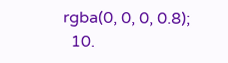rgba(0, 0, 0, 0.8);
  10.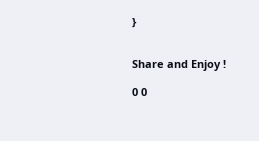}


Share and Enjoy !

0 0